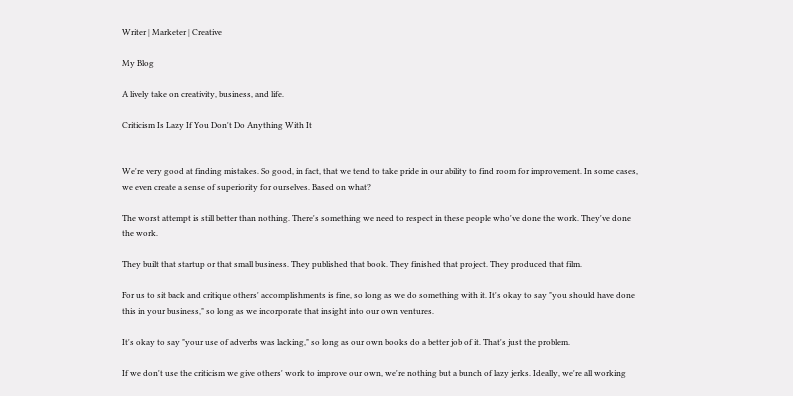Writer | Marketer | Creative

My Blog

A lively take on creativity, business, and life.

Criticism Is Lazy If You Don't Do Anything With It


We're very good at finding mistakes. So good, in fact, that we tend to take pride in our ability to find room for improvement. In some cases, we even create a sense of superiority for ourselves. Based on what?

The worst attempt is still better than nothing. There's something we need to respect in these people who've done the work. They've done the work.

They built that startup or that small business. They published that book. They finished that project. They produced that film.

For us to sit back and critique others' accomplishments is fine, so long as we do something with it. It's okay to say "you should have done this in your business," so long as we incorporate that insight into our own ventures.

It's okay to say "your use of adverbs was lacking," so long as our own books do a better job of it. That's just the problem.

If we don't use the criticism we give others' work to improve our own, we're nothing but a bunch of lazy jerks. Ideally, we're all working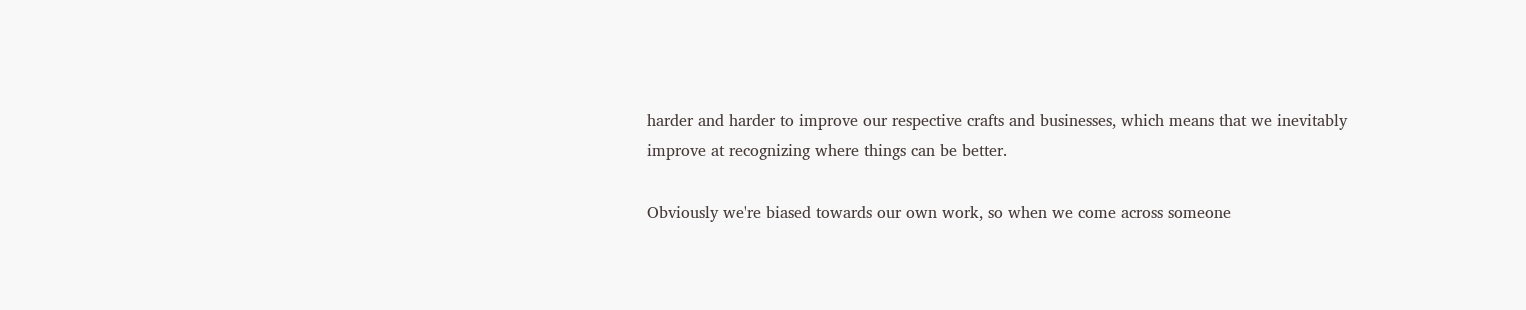harder and harder to improve our respective crafts and businesses, which means that we inevitably improve at recognizing where things can be better.

Obviously we're biased towards our own work, so when we come across someone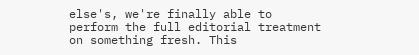else's, we're finally able to perform the full editorial treatment on something fresh. This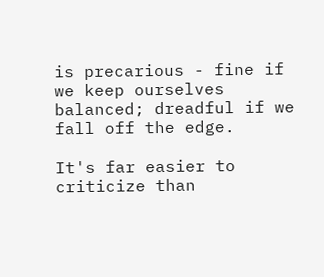is precarious - fine if we keep ourselves balanced; dreadful if we fall off the edge.

It's far easier to criticize than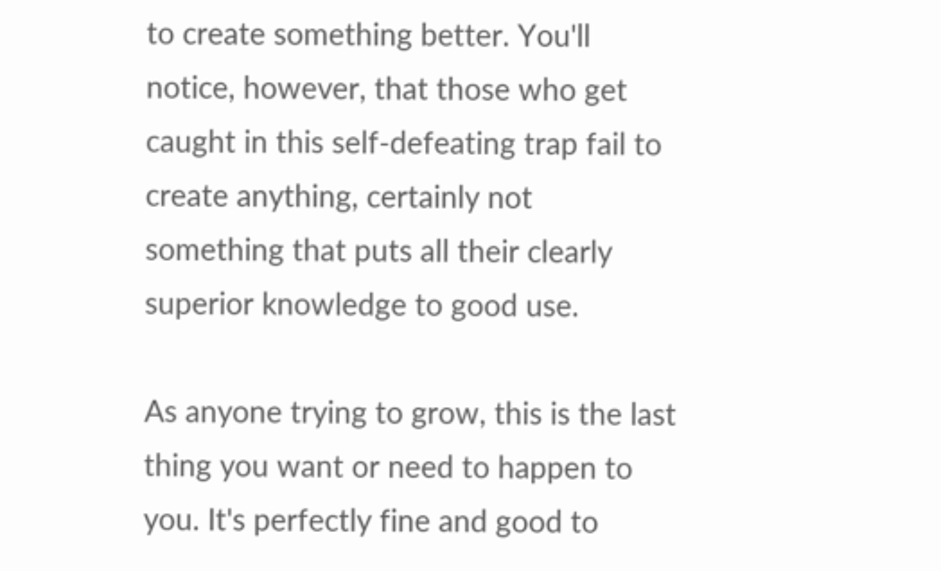to create something better. You'll notice, however, that those who get caught in this self-defeating trap fail to create anything, certainly not something that puts all their clearly superior knowledge to good use.

As anyone trying to grow, this is the last thing you want or need to happen to you. It's perfectly fine and good to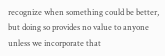recognize when something could be better, but doing so provides no value to anyone unless we incorporate that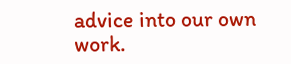advice into our own work.